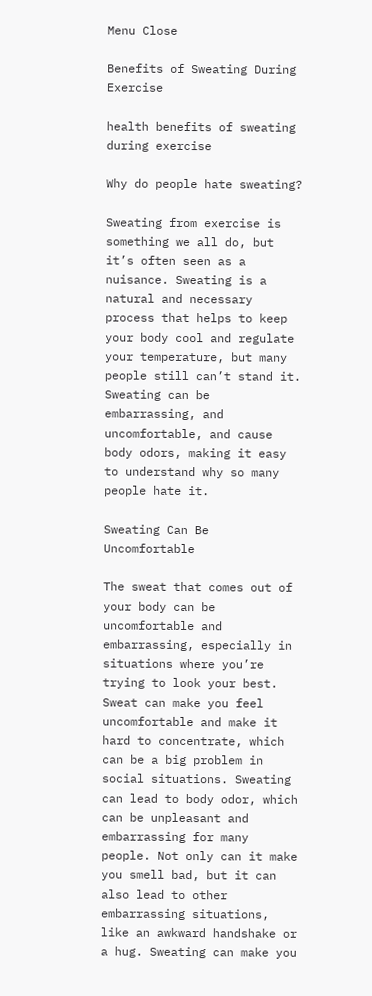Menu Close

Benefits of Sweating During Exercise

health benefits of sweating during exercise

Why do people hate sweating?

Sweating from exercise is something we all do, but it’s often seen as a nuisance. Sweating is a natural and necessary process that helps to keep your body cool and regulate your temperature, but many people still can’t stand it. Sweating can be embarrassing, and uncomfortable, and cause body odors, making it easy to understand why so many people hate it.

Sweating Can Be Uncomfortable

The sweat that comes out of your body can be uncomfortable and embarrassing, especially in situations where you’re trying to look your best. Sweat can make you feel uncomfortable and make it hard to concentrate, which can be a big problem in social situations. Sweating can lead to body odor, which can be unpleasant and embarrassing for many people. Not only can it make you smell bad, but it can also lead to other embarrassing situations, like an awkward handshake or a hug. Sweating can make you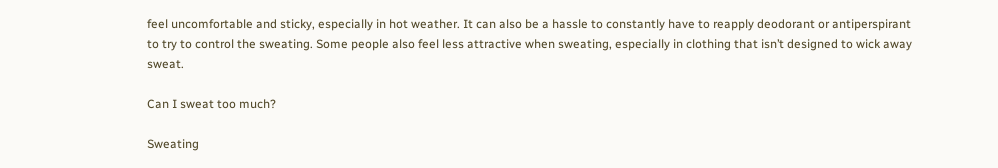feel uncomfortable and sticky, especially in hot weather. It can also be a hassle to constantly have to reapply deodorant or antiperspirant to try to control the sweating. Some people also feel less attractive when sweating, especially in clothing that isn’t designed to wick away sweat.

Can I sweat too much?

Sweating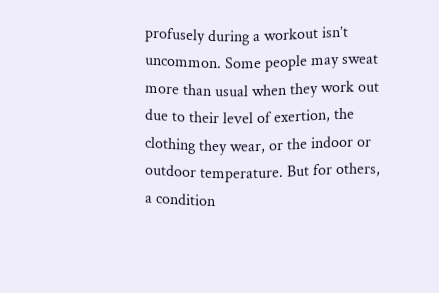profusely during a workout isn’t uncommon. Some people may sweat more than usual when they work out due to their level of exertion, the clothing they wear, or the indoor or outdoor temperature. But for others, a condition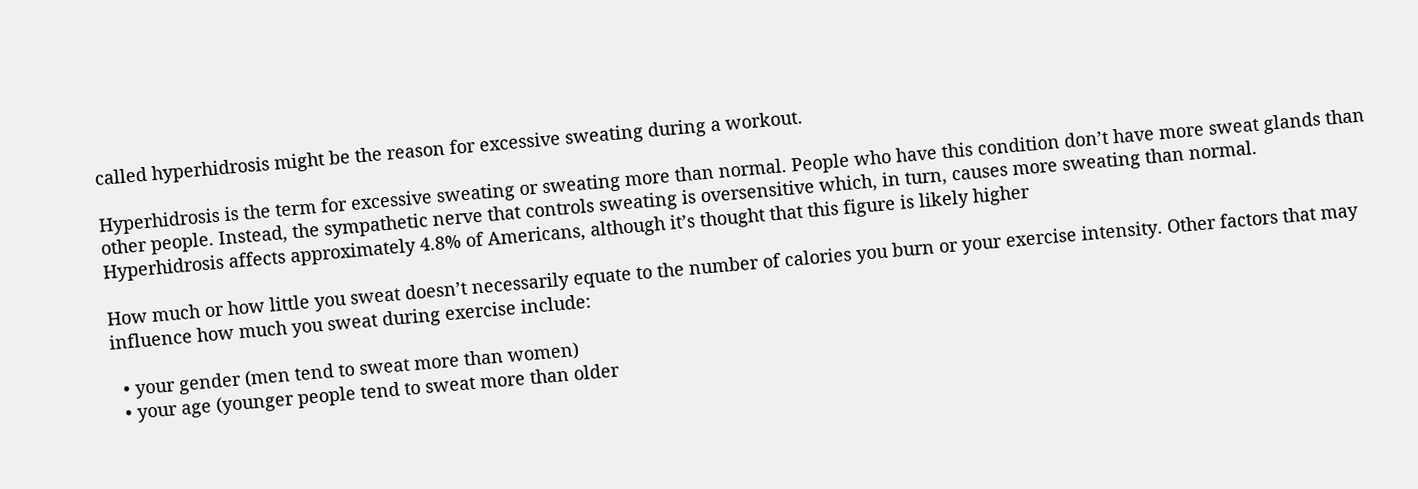called hyperhidrosis might be the reason for excessive sweating during a workout.

Hyperhidrosis is the term for excessive sweating or sweating more than normal. People who have this condition don’t have more sweat glands than other people. Instead, the sympathetic nerve that controls sweating is oversensitive which, in turn, causes more sweating than normal. Hyperhidrosis affects approximately 4.8% of Americans, although it’s thought that this figure is likely higher

How much or how little you sweat doesn’t necessarily equate to the number of calories you burn or your exercise intensity. Other factors that may influence how much you sweat during exercise include:

  • your gender (men tend to sweat more than women)
  • your age (younger people tend to sweat more than older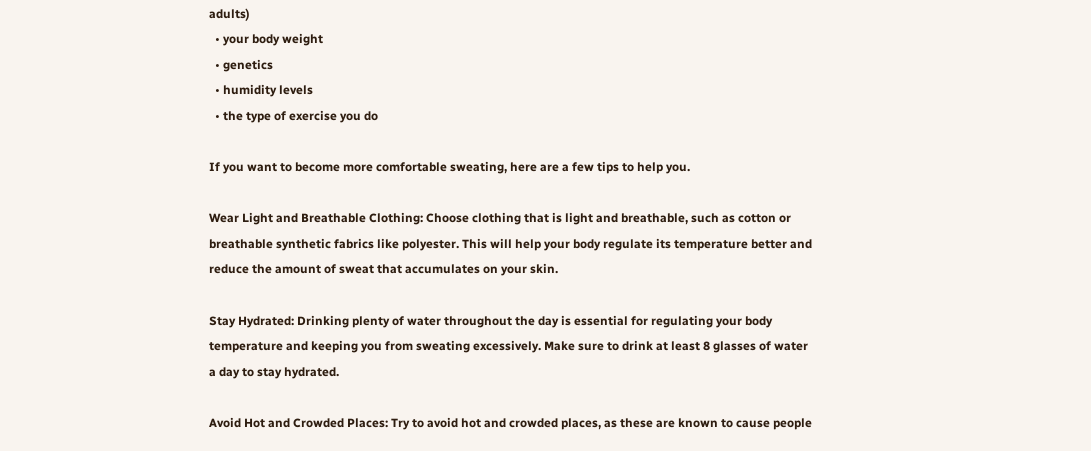adults)
  • your body weight
  • genetics
  • humidity levels
  • the type of exercise you do

If you want to become more comfortable sweating, here are a few tips to help you.

Wear Light and Breathable Clothing: Choose clothing that is light and breathable, such as cotton or breathable synthetic fabrics like polyester. This will help your body regulate its temperature better and reduce the amount of sweat that accumulates on your skin.

Stay Hydrated: Drinking plenty of water throughout the day is essential for regulating your body temperature and keeping you from sweating excessively. Make sure to drink at least 8 glasses of water a day to stay hydrated.

Avoid Hot and Crowded Places: Try to avoid hot and crowded places, as these are known to cause people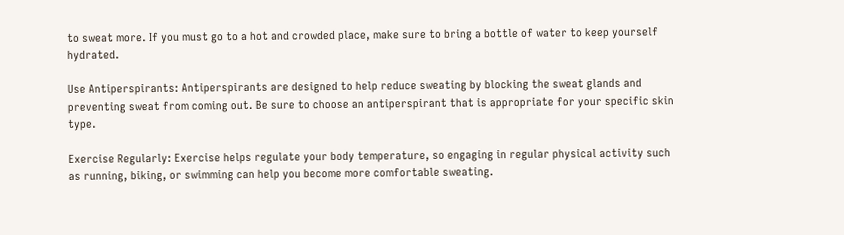to sweat more. If you must go to a hot and crowded place, make sure to bring a bottle of water to keep yourself hydrated.

Use Antiperspirants: Antiperspirants are designed to help reduce sweating by blocking the sweat glands and preventing sweat from coming out. Be sure to choose an antiperspirant that is appropriate for your specific skin type.

Exercise Regularly: Exercise helps regulate your body temperature, so engaging in regular physical activity such as running, biking, or swimming can help you become more comfortable sweating.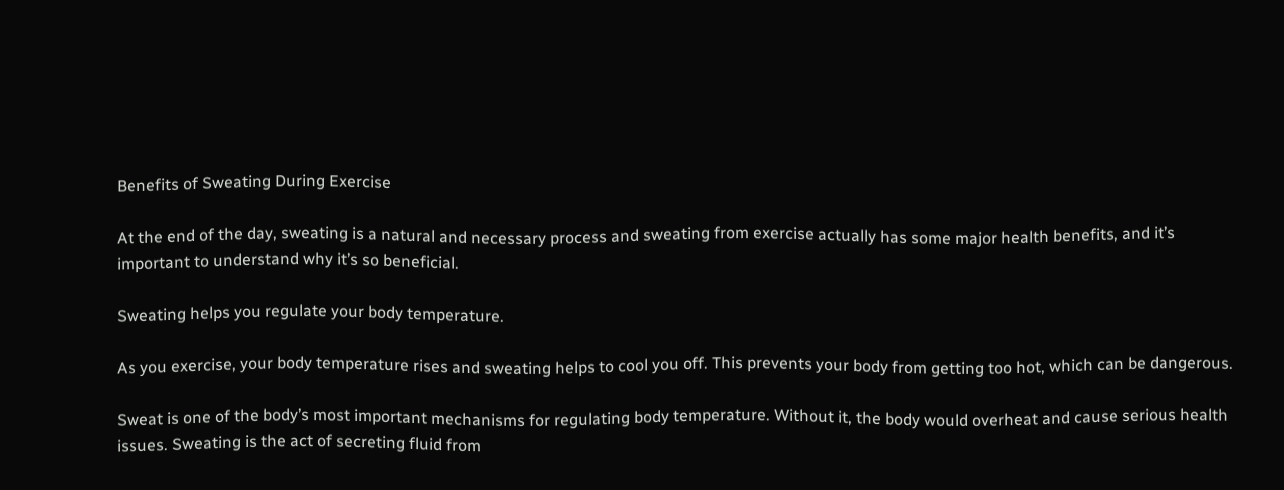Benefits of Sweating During Exercise

At the end of the day, sweating is a natural and necessary process and sweating from exercise actually has some major health benefits, and it’s important to understand why it’s so beneficial.

Sweating helps you regulate your body temperature.

As you exercise, your body temperature rises and sweating helps to cool you off. This prevents your body from getting too hot, which can be dangerous.

Sweat is one of the body’s most important mechanisms for regulating body temperature. Without it, the body would overheat and cause serious health issues. Sweating is the act of secreting fluid from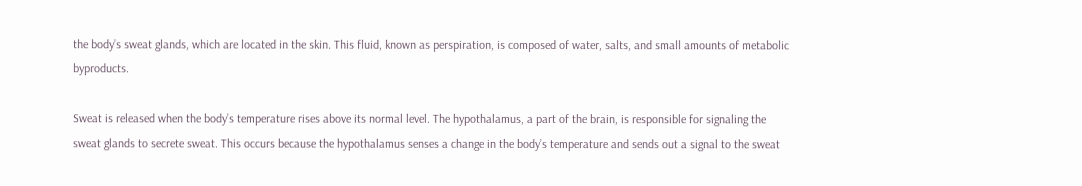the body’s sweat glands, which are located in the skin. This fluid, known as perspiration, is composed of water, salts, and small amounts of metabolic byproducts.

Sweat is released when the body’s temperature rises above its normal level. The hypothalamus, a part of the brain, is responsible for signaling the sweat glands to secrete sweat. This occurs because the hypothalamus senses a change in the body’s temperature and sends out a signal to the sweat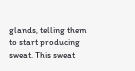glands, telling them to start producing sweat. This sweat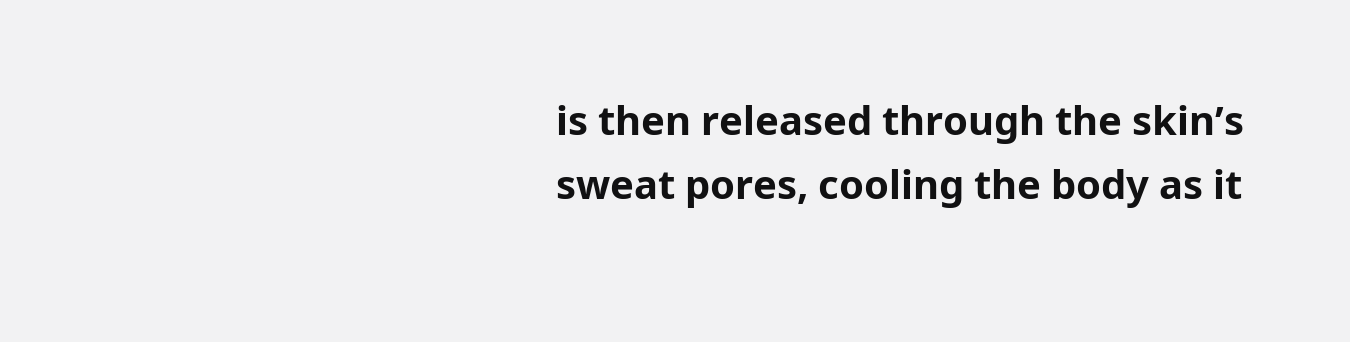is then released through the skin’s sweat pores, cooling the body as it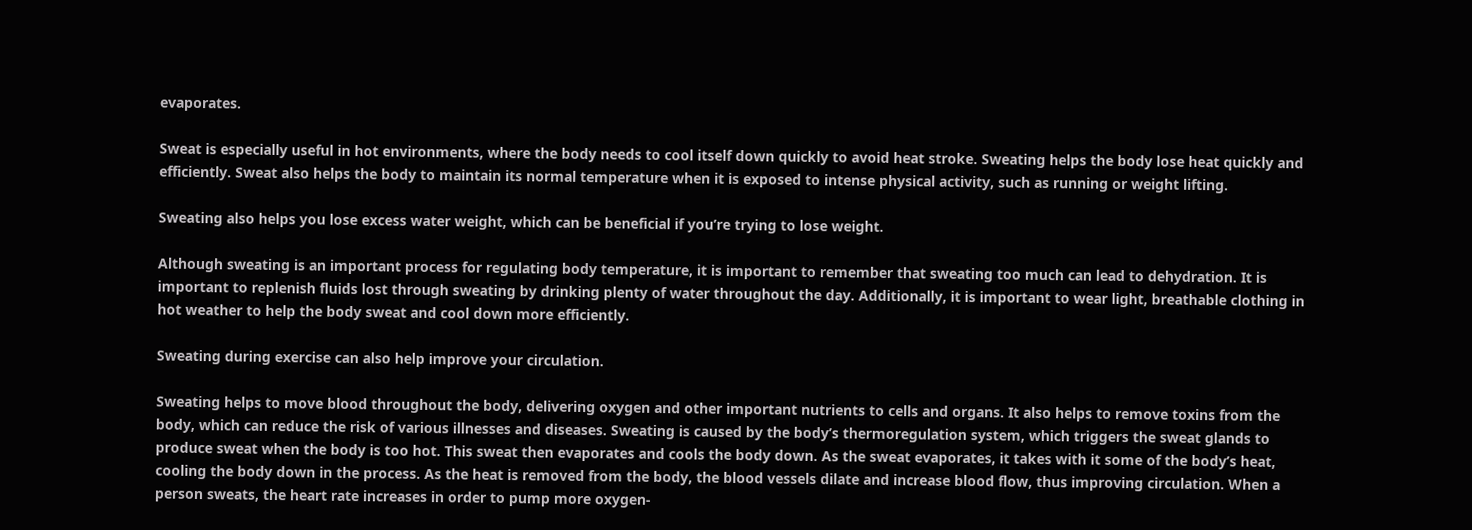evaporates.

Sweat is especially useful in hot environments, where the body needs to cool itself down quickly to avoid heat stroke. Sweating helps the body lose heat quickly and efficiently. Sweat also helps the body to maintain its normal temperature when it is exposed to intense physical activity, such as running or weight lifting.

Sweating also helps you lose excess water weight, which can be beneficial if you’re trying to lose weight.

Although sweating is an important process for regulating body temperature, it is important to remember that sweating too much can lead to dehydration. It is important to replenish fluids lost through sweating by drinking plenty of water throughout the day. Additionally, it is important to wear light, breathable clothing in hot weather to help the body sweat and cool down more efficiently.

Sweating during exercise can also help improve your circulation.

Sweating helps to move blood throughout the body, delivering oxygen and other important nutrients to cells and organs. It also helps to remove toxins from the body, which can reduce the risk of various illnesses and diseases. Sweating is caused by the body’s thermoregulation system, which triggers the sweat glands to produce sweat when the body is too hot. This sweat then evaporates and cools the body down. As the sweat evaporates, it takes with it some of the body’s heat, cooling the body down in the process. As the heat is removed from the body, the blood vessels dilate and increase blood flow, thus improving circulation. When a person sweats, the heart rate increases in order to pump more oxygen-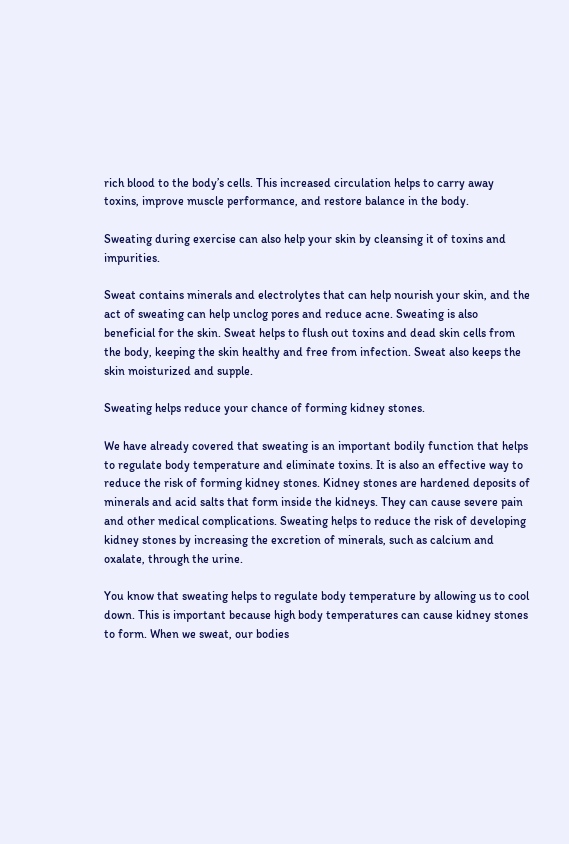rich blood to the body’s cells. This increased circulation helps to carry away toxins, improve muscle performance, and restore balance in the body.

Sweating during exercise can also help your skin by cleansing it of toxins and impurities.

Sweat contains minerals and electrolytes that can help nourish your skin, and the act of sweating can help unclog pores and reduce acne. Sweating is also beneficial for the skin. Sweat helps to flush out toxins and dead skin cells from the body, keeping the skin healthy and free from infection. Sweat also keeps the skin moisturized and supple.

Sweating helps reduce your chance of forming kidney stones.

We have already covered that sweating is an important bodily function that helps to regulate body temperature and eliminate toxins. It is also an effective way to reduce the risk of forming kidney stones. Kidney stones are hardened deposits of minerals and acid salts that form inside the kidneys. They can cause severe pain and other medical complications. Sweating helps to reduce the risk of developing kidney stones by increasing the excretion of minerals, such as calcium and oxalate, through the urine.

You know that sweating helps to regulate body temperature by allowing us to cool down. This is important because high body temperatures can cause kidney stones to form. When we sweat, our bodies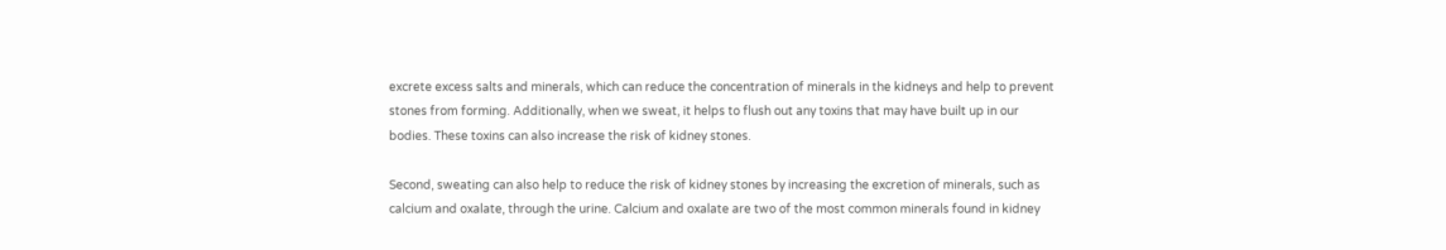excrete excess salts and minerals, which can reduce the concentration of minerals in the kidneys and help to prevent stones from forming. Additionally, when we sweat, it helps to flush out any toxins that may have built up in our bodies. These toxins can also increase the risk of kidney stones.

Second, sweating can also help to reduce the risk of kidney stones by increasing the excretion of minerals, such as calcium and oxalate, through the urine. Calcium and oxalate are two of the most common minerals found in kidney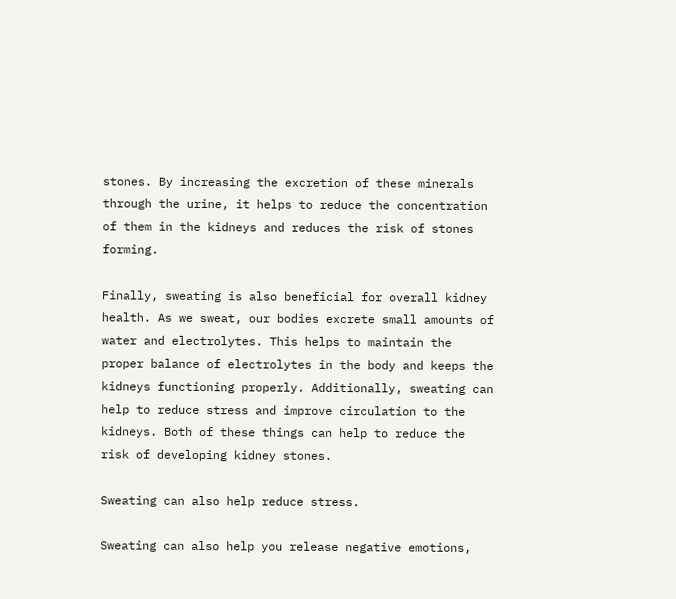stones. By increasing the excretion of these minerals through the urine, it helps to reduce the concentration of them in the kidneys and reduces the risk of stones forming.

Finally, sweating is also beneficial for overall kidney health. As we sweat, our bodies excrete small amounts of water and electrolytes. This helps to maintain the proper balance of electrolytes in the body and keeps the kidneys functioning properly. Additionally, sweating can help to reduce stress and improve circulation to the kidneys. Both of these things can help to reduce the risk of developing kidney stones.

Sweating can also help reduce stress.

Sweating can also help you release negative emotions,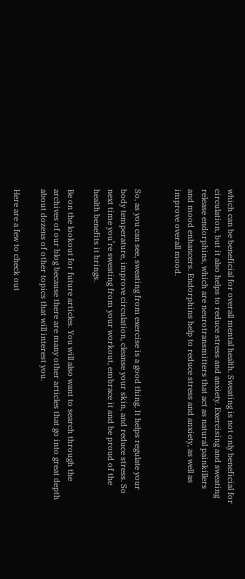which can be beneficial for overall mental health. Sweating is not only beneficial for circulation, but it also helps to reduce stress and anxiety. Exercising and sweating release endorphins, which are neurotransmitters that act as natural painkillers and mood enhancers. Endorphins help to reduce stress and anxiety, as well as improve overall mood.


So, as you can see, sweating from exercise is a good thing. It helps regulate your body temperature, improve circulation, cleanse your skin, and reduce stress. So next time you’re sweating from your workout, embrace it and be proud of the health benefits it brings.

Be on the lookout for future articles. You will also want to search through the archives of our blog because there are many other articles that go into great depth about dozens of other topics that will interest you.

Here are a few to check out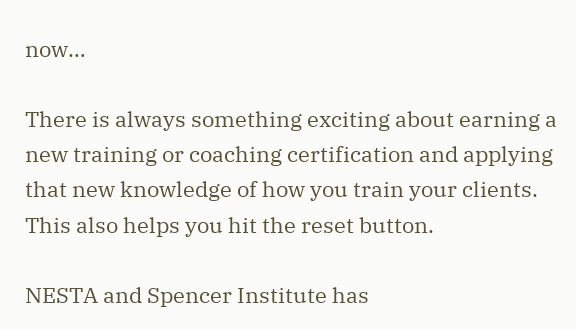now…

There is always something exciting about earning a new training or coaching certification and applying that new knowledge of how you train your clients. This also helps you hit the reset button.

NESTA and Spencer Institute has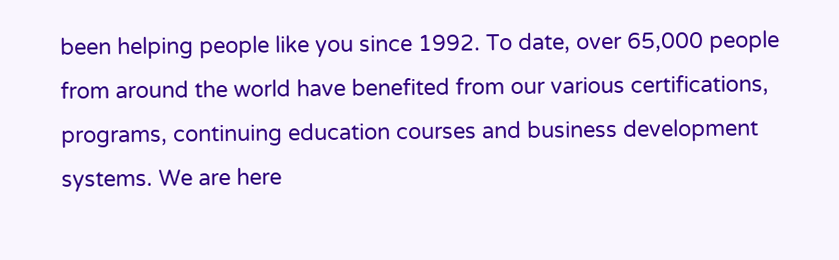been helping people like you since 1992. To date, over 65,000 people from around the world have benefited from our various certifications, programs, continuing education courses and business development systems. We are here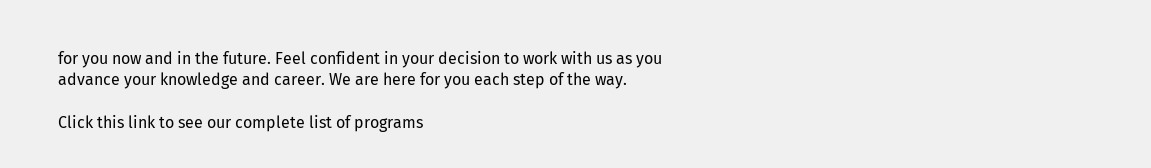for you now and in the future. Feel confident in your decision to work with us as you advance your knowledge and career. We are here for you each step of the way.

Click this link to see our complete list of programs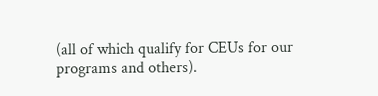(all of which qualify for CEUs for our programs and others).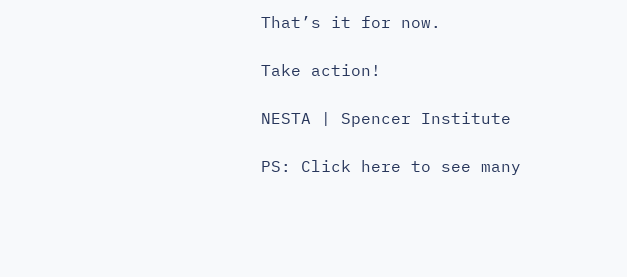That’s it for now.

Take action!

NESTA | Spencer Institute

PS: Click here to see many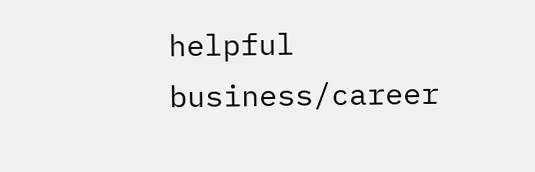helpful business/career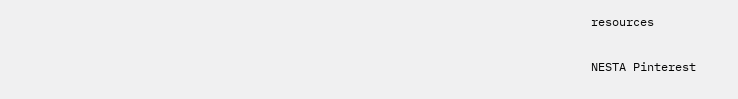resources

NESTA Pinterest